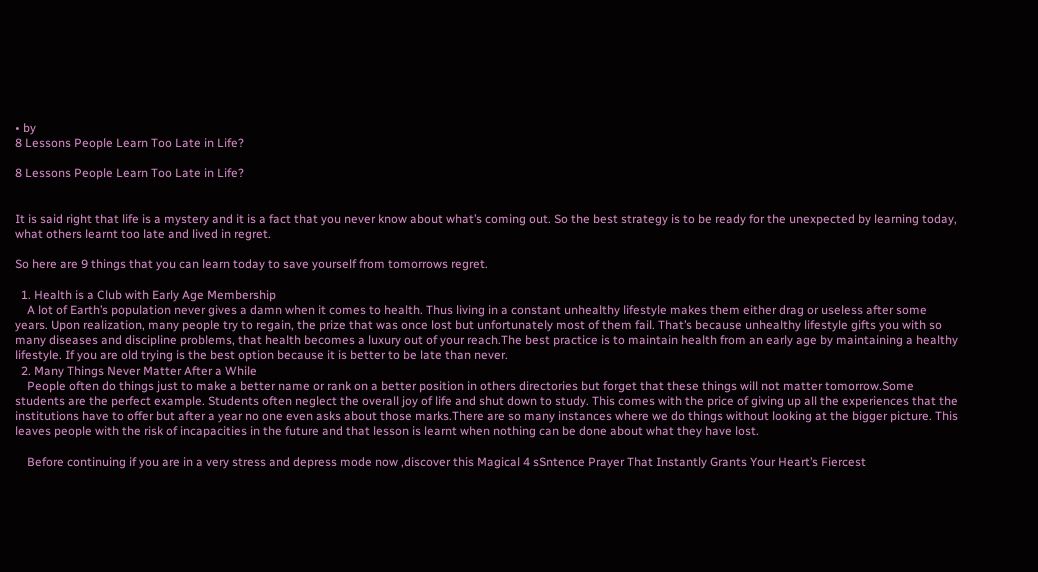• by
8 Lessons People Learn Too Late in Life?

8 Lessons People Learn Too Late in Life?


It is said right that life is a mystery and it is a fact that you never know about what’s coming out. So the best strategy is to be ready for the unexpected by learning today, what others learnt too late and lived in regret.

So here are 9 things that you can learn today to save yourself from tomorrows regret.

  1. Health is a Club with Early Age Membership
    A lot of Earth’s population never gives a damn when it comes to health. Thus living in a constant unhealthy lifestyle makes them either drag or useless after some years. Upon realization, many people try to regain, the prize that was once lost but unfortunately most of them fail. That’s because unhealthy lifestyle gifts you with so many diseases and discipline problems, that health becomes a luxury out of your reach.The best practice is to maintain health from an early age by maintaining a healthy lifestyle. If you are old trying is the best option because it is better to be late than never.
  2. Many Things Never Matter After a While
    People often do things just to make a better name or rank on a better position in others directories but forget that these things will not matter tomorrow.Some students are the perfect example. Students often neglect the overall joy of life and shut down to study. This comes with the price of giving up all the experiences that the institutions have to offer but after a year no one even asks about those marks.There are so many instances where we do things without looking at the bigger picture. This leaves people with the risk of incapacities in the future and that lesson is learnt when nothing can be done about what they have lost.

    Before continuing if you are in a very stress and depress mode now ,discover this Magical 4 sSntence Prayer That Instantly Grants Your Heart’s Fiercest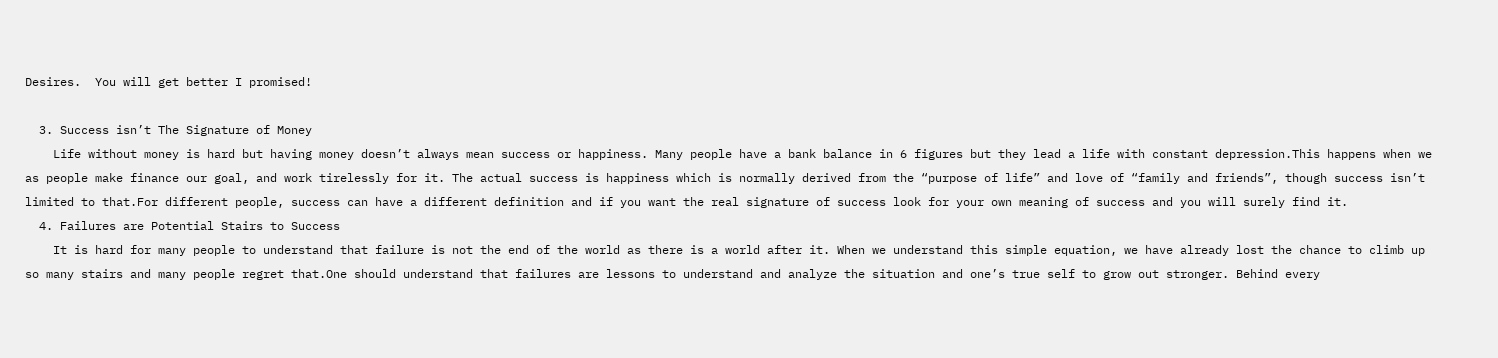Desires.  You will get better I promised!

  3. Success isn’t The Signature of Money
    Life without money is hard but having money doesn’t always mean success or happiness. Many people have a bank balance in 6 figures but they lead a life with constant depression.This happens when we as people make finance our goal, and work tirelessly for it. The actual success is happiness which is normally derived from the “purpose of life” and love of “family and friends”, though success isn’t limited to that.For different people, success can have a different definition and if you want the real signature of success look for your own meaning of success and you will surely find it.
  4. Failures are Potential Stairs to Success
    It is hard for many people to understand that failure is not the end of the world as there is a world after it. When we understand this simple equation, we have already lost the chance to climb up so many stairs and many people regret that.One should understand that failures are lessons to understand and analyze the situation and one’s true self to grow out stronger. Behind every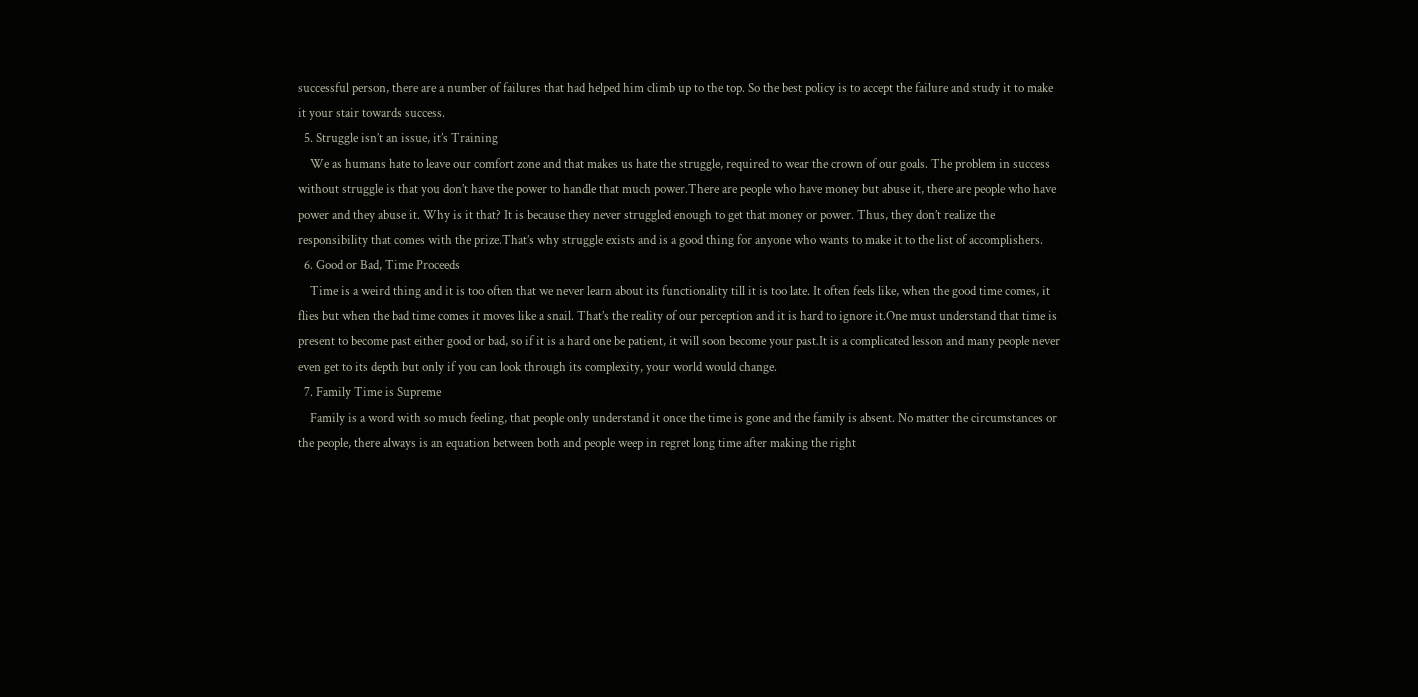successful person, there are a number of failures that had helped him climb up to the top. So the best policy is to accept the failure and study it to make it your stair towards success.
  5. Struggle isn’t an issue, it’s Training
    We as humans hate to leave our comfort zone and that makes us hate the struggle, required to wear the crown of our goals. The problem in success without struggle is that you don’t have the power to handle that much power.There are people who have money but abuse it, there are people who have power and they abuse it. Why is it that? It is because they never struggled enough to get that money or power. Thus, they don’t realize the responsibility that comes with the prize.That’s why struggle exists and is a good thing for anyone who wants to make it to the list of accomplishers.
  6. Good or Bad, Time Proceeds
    Time is a weird thing and it is too often that we never learn about its functionality till it is too late. It often feels like, when the good time comes, it flies but when the bad time comes it moves like a snail. That’s the reality of our perception and it is hard to ignore it.One must understand that time is present to become past either good or bad, so if it is a hard one be patient, it will soon become your past.It is a complicated lesson and many people never even get to its depth but only if you can look through its complexity, your world would change.
  7. Family Time is Supreme
    Family is a word with so much feeling, that people only understand it once the time is gone and the family is absent. No matter the circumstances or the people, there always is an equation between both and people weep in regret long time after making the right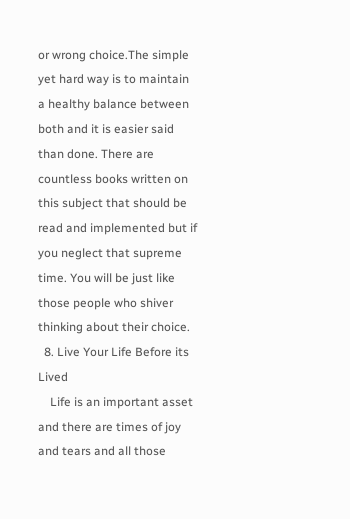or wrong choice.The simple yet hard way is to maintain a healthy balance between both and it is easier said than done. There are countless books written on this subject that should be read and implemented but if you neglect that supreme time. You will be just like those people who shiver thinking about their choice.
  8. Live Your Life Before its Lived
    Life is an important asset and there are times of joy and tears and all those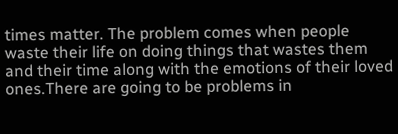times matter. The problem comes when people waste their life on doing things that wastes them and their time along with the emotions of their loved ones.There are going to be problems in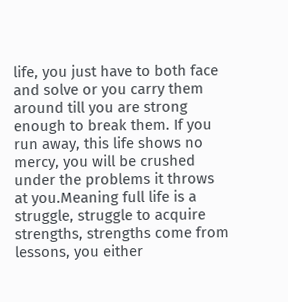life, you just have to both face and solve or you carry them around till you are strong enough to break them. If you run away, this life shows no mercy, you will be crushed under the problems it throws at you.Meaning full life is a struggle, struggle to acquire strengths, strengths come from lessons, you either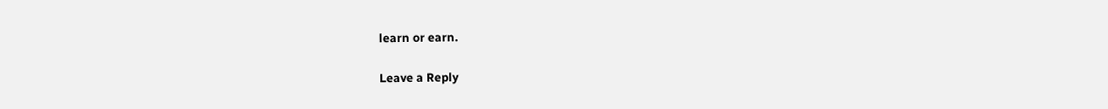learn or earn.

Leave a Reply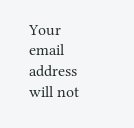Your email address will not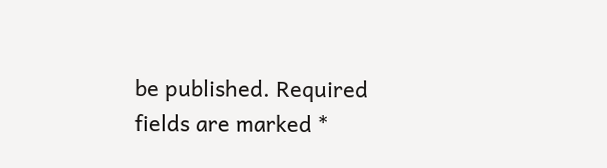be published. Required fields are marked *